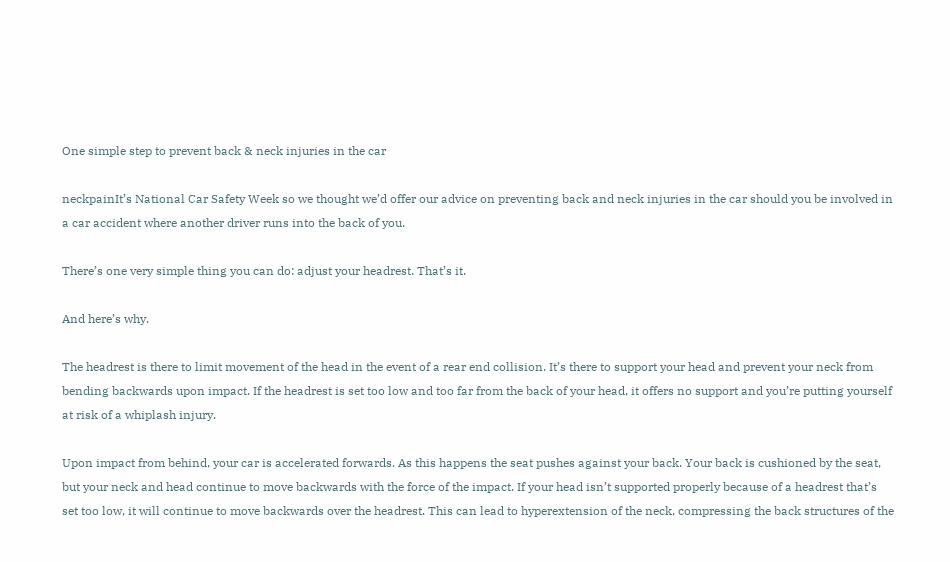One simple step to prevent back & neck injuries in the car

neckpainIt’s National Car Safety Week so we thought we’d offer our advice on preventing back and neck injuries in the car should you be involved in a car accident where another driver runs into the back of you.

There’s one very simple thing you can do: adjust your headrest. That’s it.

And here’s why.

The headrest is there to limit movement of the head in the event of a rear end collision. It’s there to support your head and prevent your neck from bending backwards upon impact. If the headrest is set too low and too far from the back of your head, it offers no support and you’re putting yourself at risk of a whiplash injury.

Upon impact from behind, your car is accelerated forwards. As this happens the seat pushes against your back. Your back is cushioned by the seat, but your neck and head continue to move backwards with the force of the impact. If your head isn’t supported properly because of a headrest that’s set too low, it will continue to move backwards over the headrest. This can lead to hyperextension of the neck, compressing the back structures of the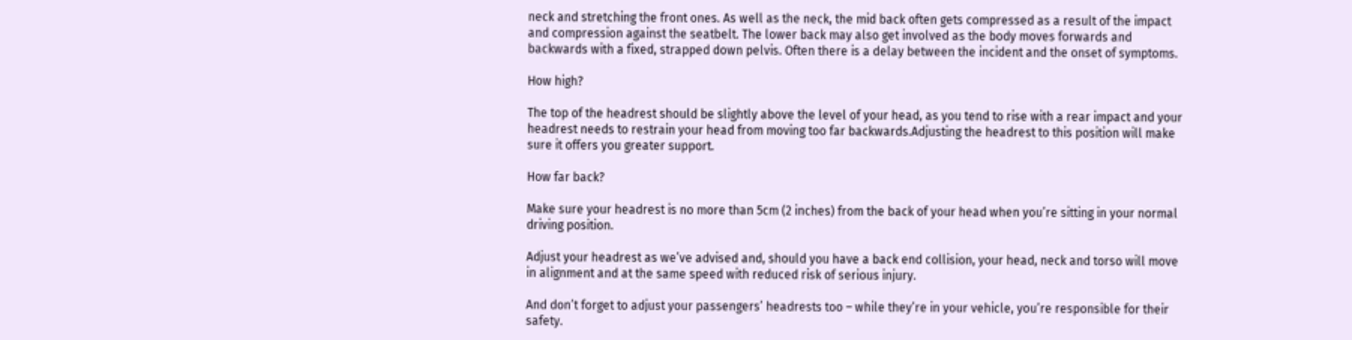neck and stretching the front ones. As well as the neck, the mid back often gets compressed as a result of the impact and compression against the seatbelt. The lower back may also get involved as the body moves forwards and backwards with a fixed, strapped down pelvis. Often there is a delay between the incident and the onset of symptoms.

How high?

The top of the headrest should be slightly above the level of your head, as you tend to rise with a rear impact and your headrest needs to restrain your head from moving too far backwards.Adjusting the headrest to this position will make sure it offers you greater support.

How far back?

Make sure your headrest is no more than 5cm (2 inches) from the back of your head when you’re sitting in your normal driving position.

Adjust your headrest as we’ve advised and, should you have a back end collision, your head, neck and torso will move in alignment and at the same speed with reduced risk of serious injury.

And don’t forget to adjust your passengers’ headrests too – while they’re in your vehicle, you’re responsible for their safety.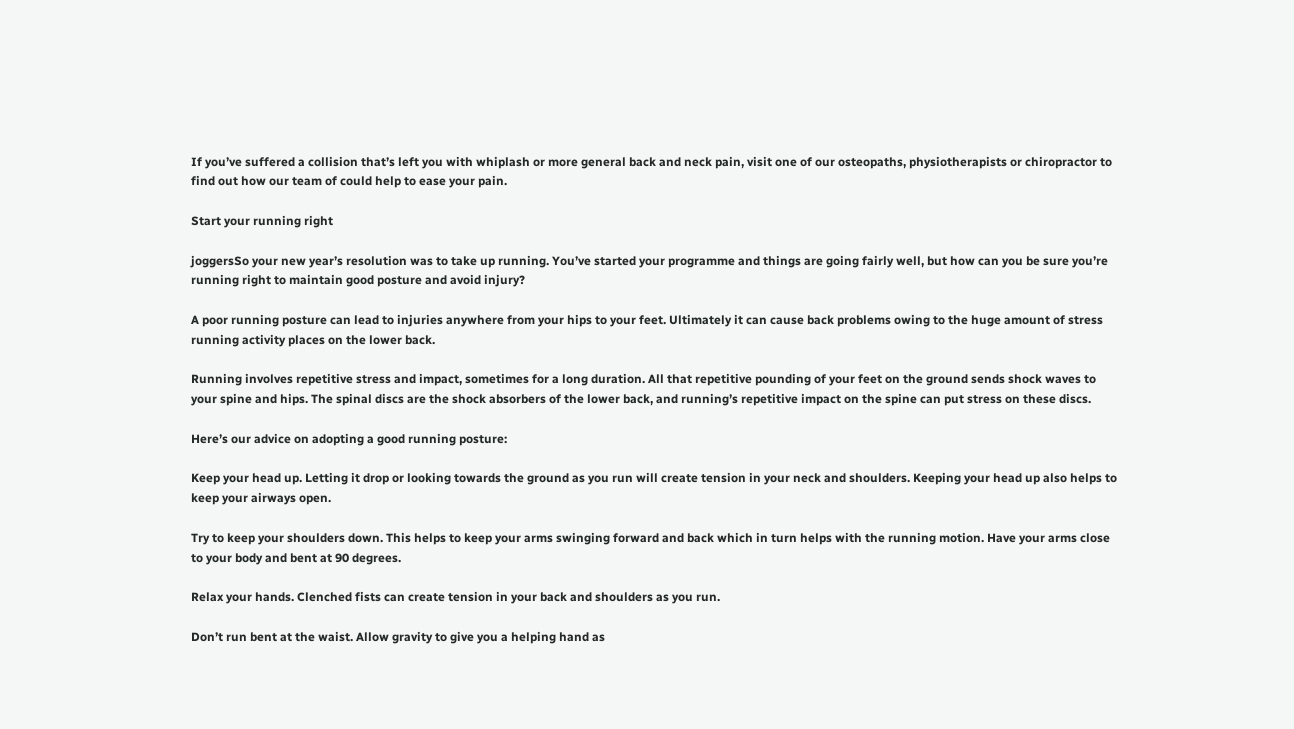If you’ve suffered a collision that’s left you with whiplash or more general back and neck pain, visit one of our osteopaths, physiotherapists or chiropractor to find out how our team of could help to ease your pain.

Start your running right

joggersSo your new year’s resolution was to take up running. You’ve started your programme and things are going fairly well, but how can you be sure you’re running right to maintain good posture and avoid injury?

A poor running posture can lead to injuries anywhere from your hips to your feet. Ultimately it can cause back problems owing to the huge amount of stress running activity places on the lower back.

Running involves repetitive stress and impact, sometimes for a long duration. All that repetitive pounding of your feet on the ground sends shock waves to your spine and hips. The spinal discs are the shock absorbers of the lower back, and running’s repetitive impact on the spine can put stress on these discs.

Here’s our advice on adopting a good running posture:

Keep your head up. Letting it drop or looking towards the ground as you run will create tension in your neck and shoulders. Keeping your head up also helps to keep your airways open.

Try to keep your shoulders down. This helps to keep your arms swinging forward and back which in turn helps with the running motion. Have your arms close to your body and bent at 90 degrees.

Relax your hands. Clenched fists can create tension in your back and shoulders as you run.

Don’t run bent at the waist. Allow gravity to give you a helping hand as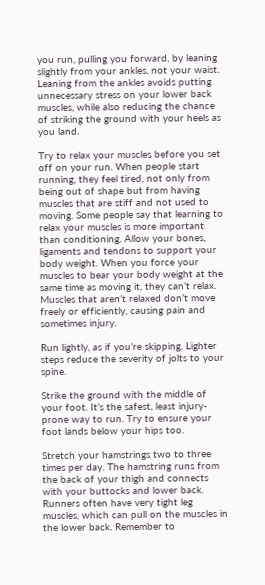you run, pulling you forward, by leaning slightly from your ankles, not your waist. Leaning from the ankles avoids putting unnecessary stress on your lower back muscles, while also reducing the chance of striking the ground with your heels as you land.

Try to relax your muscles before you set off on your run. When people start running, they feel tired, not only from being out of shape but from having muscles that are stiff and not used to moving. Some people say that learning to relax your muscles is more important than conditioning. Allow your bones, ligaments and tendons to support your body weight. When you force your muscles to bear your body weight at the same time as moving it, they can’t relax. Muscles that aren’t relaxed don’t move freely or efficiently, causing pain and sometimes injury.

Run lightly, as if you’re skipping. Lighter steps reduce the severity of jolts to your spine.

Strike the ground with the middle of your foot. It’s the safest, least injury-prone way to run. Try to ensure your foot lands below your hips too.

Stretch your hamstrings two to three times per day. The hamstring runs from the back of your thigh and connects with your buttocks and lower back. Runners often have very tight leg muscles, which can pull on the muscles in the lower back. Remember to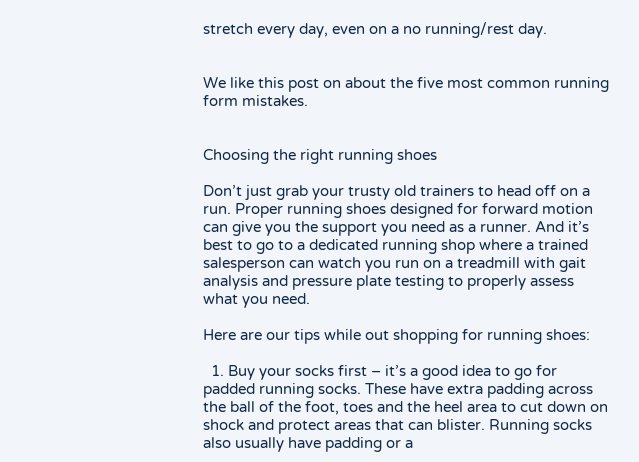stretch every day, even on a no running/rest day.


We like this post on about the five most common running form mistakes.


Choosing the right running shoes

Don’t just grab your trusty old trainers to head off on a run. Proper running shoes designed for forward motion can give you the support you need as a runner. And it’s best to go to a dedicated running shop where a trained salesperson can watch you run on a treadmill with gait analysis and pressure plate testing to properly assess what you need.

Here are our tips while out shopping for running shoes:

  1. Buy your socks first – it’s a good idea to go for padded running socks. These have extra padding across the ball of the foot, toes and the heel area to cut down on shock and protect areas that can blister. Running socks also usually have padding or a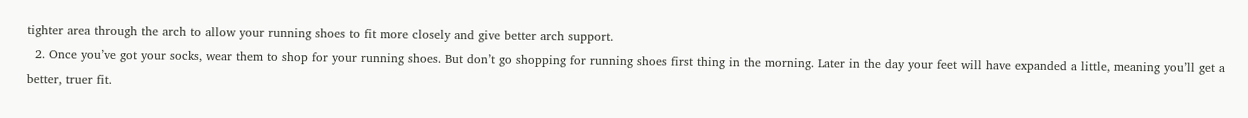tighter area through the arch to allow your running shoes to fit more closely and give better arch support.
  2. Once you’ve got your socks, wear them to shop for your running shoes. But don’t go shopping for running shoes first thing in the morning. Later in the day your feet will have expanded a little, meaning you’ll get a better, truer fit.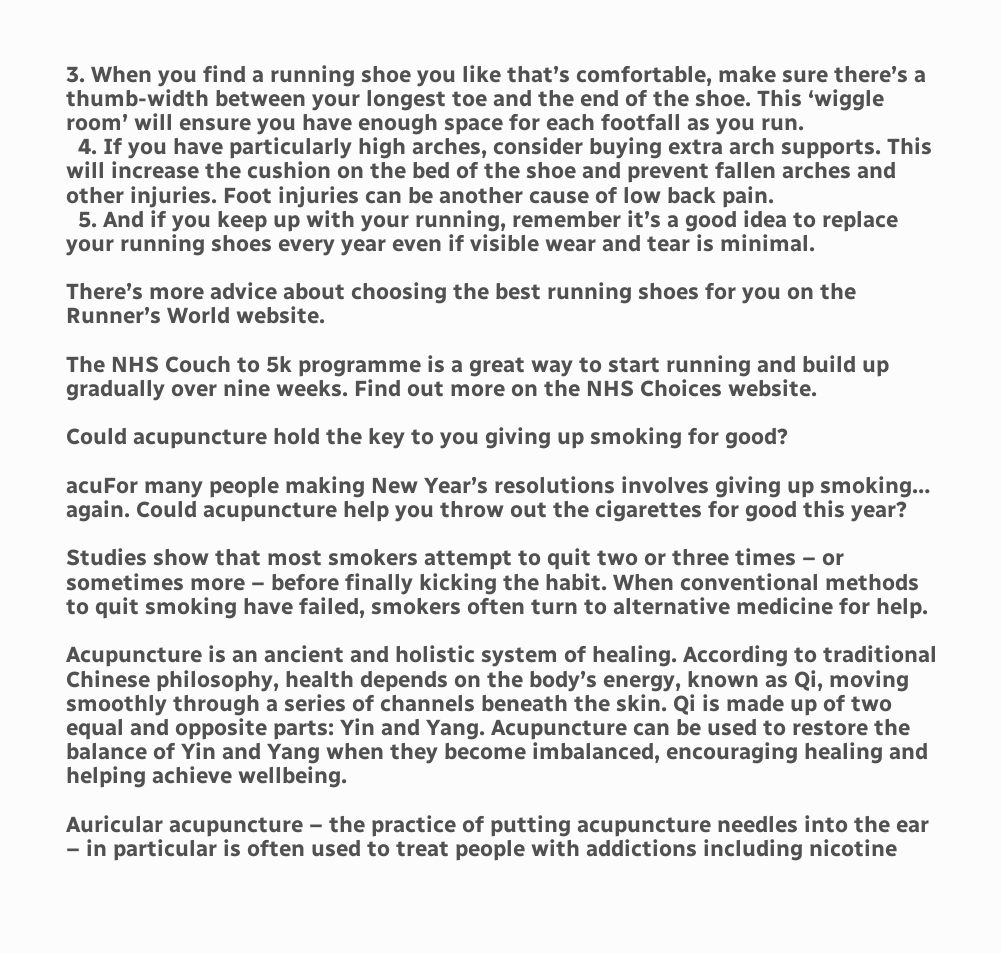3. When you find a running shoe you like that’s comfortable, make sure there’s a thumb-width between your longest toe and the end of the shoe. This ‘wiggle room’ will ensure you have enough space for each footfall as you run.
  4. If you have particularly high arches, consider buying extra arch supports. This will increase the cushion on the bed of the shoe and prevent fallen arches and other injuries. Foot injuries can be another cause of low back pain.
  5. And if you keep up with your running, remember it’s a good idea to replace your running shoes every year even if visible wear and tear is minimal.

There’s more advice about choosing the best running shoes for you on the Runner’s World website.

The NHS Couch to 5k programme is a great way to start running and build up gradually over nine weeks. Find out more on the NHS Choices website.

Could acupuncture hold the key to you giving up smoking for good?

acuFor many people making New Year’s resolutions involves giving up smoking… again. Could acupuncture help you throw out the cigarettes for good this year?

Studies show that most smokers attempt to quit two or three times – or sometimes more – before finally kicking the habit. When conventional methods to quit smoking have failed, smokers often turn to alternative medicine for help.

Acupuncture is an ancient and holistic system of healing. According to traditional Chinese philosophy, health depends on the body’s energy, known as Qi, moving smoothly through a series of channels beneath the skin. Qi is made up of two equal and opposite parts: Yin and Yang. Acupuncture can be used to restore the balance of Yin and Yang when they become imbalanced, encouraging healing and helping achieve wellbeing.

Auricular acupuncture – the practice of putting acupuncture needles into the ear – in particular is often used to treat people with addictions including nicotine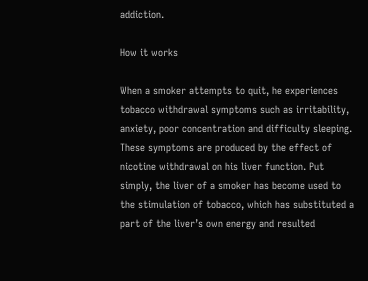addiction.

How it works

When a smoker attempts to quit, he experiences tobacco withdrawal symptoms such as irritability, anxiety, poor concentration and difficulty sleeping. These symptoms are produced by the effect of nicotine withdrawal on his liver function. Put simply, the liver of a smoker has become used to the stimulation of tobacco, which has substituted a part of the liver’s own energy and resulted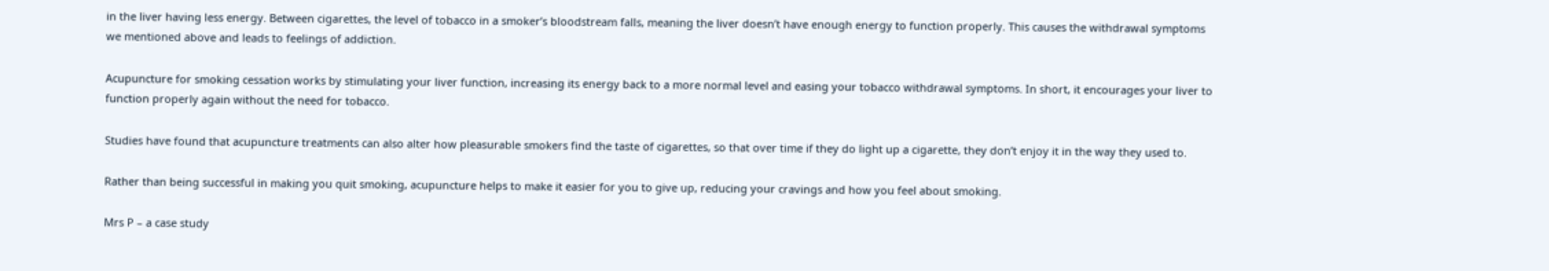in the liver having less energy. Between cigarettes, the level of tobacco in a smoker’s bloodstream falls, meaning the liver doesn’t have enough energy to function properly. This causes the withdrawal symptoms we mentioned above and leads to feelings of addiction.

Acupuncture for smoking cessation works by stimulating your liver function, increasing its energy back to a more normal level and easing your tobacco withdrawal symptoms. In short, it encourages your liver to function properly again without the need for tobacco.

Studies have found that acupuncture treatments can also alter how pleasurable smokers find the taste of cigarettes, so that over time if they do light up a cigarette, they don’t enjoy it in the way they used to.

Rather than being successful in making you quit smoking, acupuncture helps to make it easier for you to give up, reducing your cravings and how you feel about smoking.

Mrs P – a case study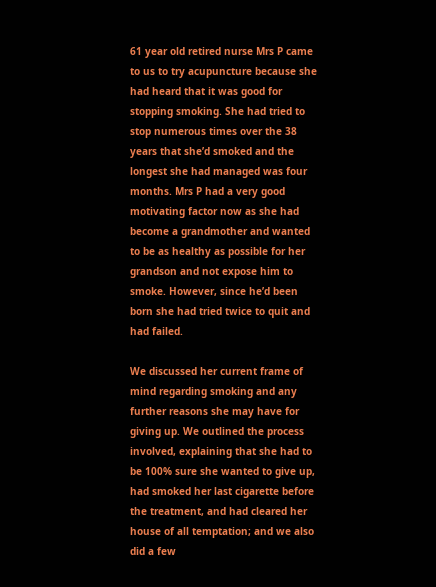61 year old retired nurse Mrs P came to us to try acupuncture because she had heard that it was good for stopping smoking. She had tried to stop numerous times over the 38 years that she’d smoked and the longest she had managed was four months. Mrs P had a very good motivating factor now as she had become a grandmother and wanted to be as healthy as possible for her grandson and not expose him to smoke. However, since he’d been born she had tried twice to quit and had failed.

We discussed her current frame of mind regarding smoking and any further reasons she may have for giving up. We outlined the process involved, explaining that she had to be 100% sure she wanted to give up, had smoked her last cigarette before the treatment, and had cleared her house of all temptation; and we also did a few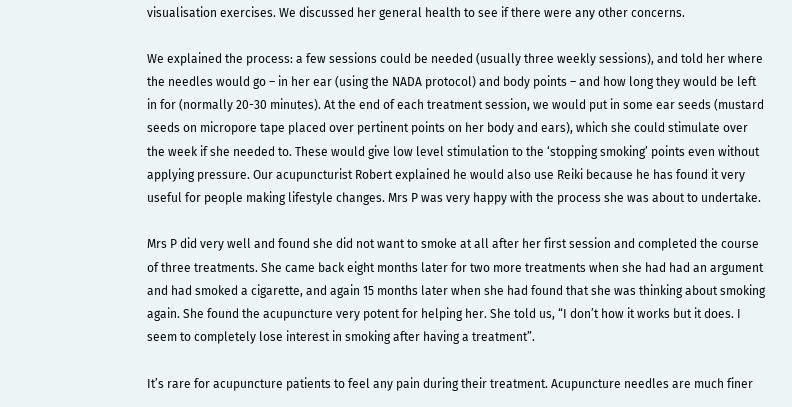visualisation exercises. We discussed her general health to see if there were any other concerns.

We explained the process: a few sessions could be needed (usually three weekly sessions), and told her where the needles would go – in her ear (using the NADA protocol) and body points – and how long they would be left in for (normally 20-30 minutes). At the end of each treatment session, we would put in some ear seeds (mustard seeds on micropore tape placed over pertinent points on her body and ears), which she could stimulate over the week if she needed to. These would give low level stimulation to the ‘stopping smoking’ points even without applying pressure. Our acupuncturist Robert explained he would also use Reiki because he has found it very useful for people making lifestyle changes. Mrs P was very happy with the process she was about to undertake.

Mrs P did very well and found she did not want to smoke at all after her first session and completed the course of three treatments. She came back eight months later for two more treatments when she had had an argument and had smoked a cigarette, and again 15 months later when she had found that she was thinking about smoking again. She found the acupuncture very potent for helping her. She told us, “I don’t how it works but it does. I seem to completely lose interest in smoking after having a treatment”.

It’s rare for acupuncture patients to feel any pain during their treatment. Acupuncture needles are much finer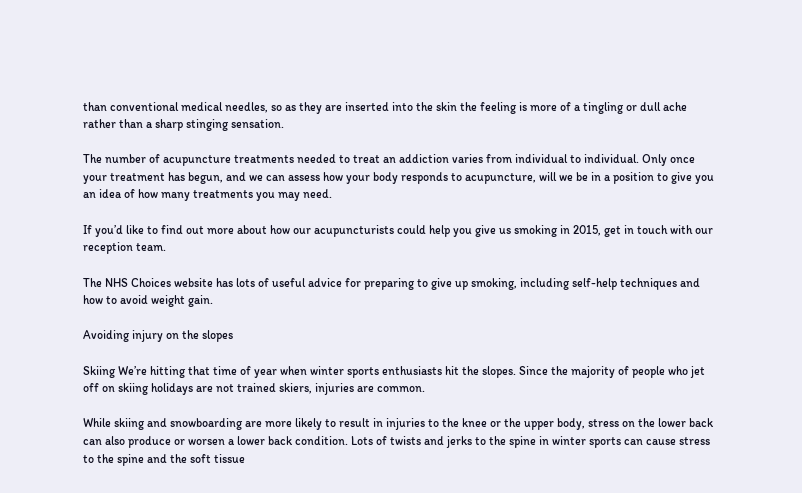than conventional medical needles, so as they are inserted into the skin the feeling is more of a tingling or dull ache rather than a sharp stinging sensation.

The number of acupuncture treatments needed to treat an addiction varies from individual to individual. Only once your treatment has begun, and we can assess how your body responds to acupuncture, will we be in a position to give you an idea of how many treatments you may need.

If you’d like to find out more about how our acupuncturists could help you give us smoking in 2015, get in touch with our reception team.

The NHS Choices website has lots of useful advice for preparing to give up smoking, including self-help techniques and how to avoid weight gain.

Avoiding injury on the slopes

Skiing We’re hitting that time of year when winter sports enthusiasts hit the slopes. Since the majority of people who jet off on skiing holidays are not trained skiers, injuries are common.

While skiing and snowboarding are more likely to result in injuries to the knee or the upper body, stress on the lower back can also produce or worsen a lower back condition. Lots of twists and jerks to the spine in winter sports can cause stress to the spine and the soft tissue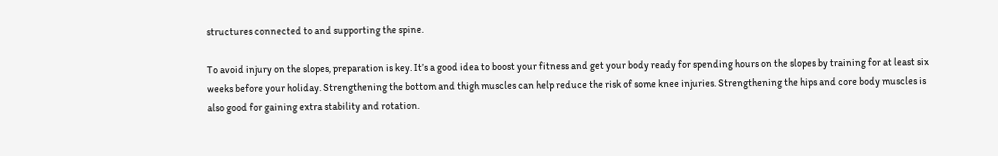structures connected to and supporting the spine.

To avoid injury on the slopes, preparation is key. It’s a good idea to boost your fitness and get your body ready for spending hours on the slopes by training for at least six weeks before your holiday. Strengthening the bottom and thigh muscles can help reduce the risk of some knee injuries. Strengthening the hips and core body muscles is also good for gaining extra stability and rotation.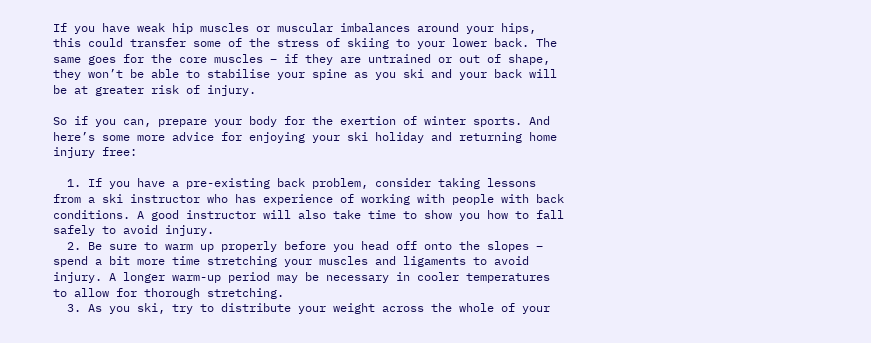If you have weak hip muscles or muscular imbalances around your hips, this could transfer some of the stress of skiing to your lower back. The same goes for the core muscles – if they are untrained or out of shape, they won’t be able to stabilise your spine as you ski and your back will be at greater risk of injury.

So if you can, prepare your body for the exertion of winter sports. And here’s some more advice for enjoying your ski holiday and returning home injury free:

  1. If you have a pre-existing back problem, consider taking lessons from a ski instructor who has experience of working with people with back conditions. A good instructor will also take time to show you how to fall safely to avoid injury.
  2. Be sure to warm up properly before you head off onto the slopes – spend a bit more time stretching your muscles and ligaments to avoid injury. A longer warm-up period may be necessary in cooler temperatures to allow for thorough stretching.
  3. As you ski, try to distribute your weight across the whole of your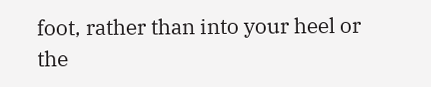foot, rather than into your heel or the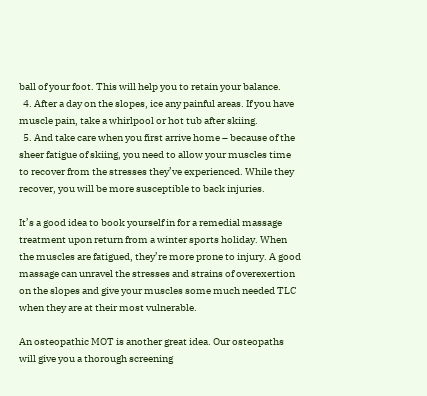ball of your foot. This will help you to retain your balance.
  4. After a day on the slopes, ice any painful areas. If you have muscle pain, take a whirlpool or hot tub after skiing.
  5. And take care when you first arrive home – because of the sheer fatigue of skiing, you need to allow your muscles time to recover from the stresses they’ve experienced. While they recover, you will be more susceptible to back injuries.

It’s a good idea to book yourself in for a remedial massage treatment upon return from a winter sports holiday. When the muscles are fatigued, they’re more prone to injury. A good massage can unravel the stresses and strains of overexertion on the slopes and give your muscles some much needed TLC when they are at their most vulnerable.

An osteopathic MOT is another great idea. Our osteopaths will give you a thorough screening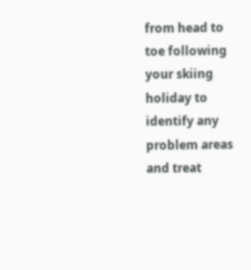from head to toe following your skiing holiday to identify any problem areas and treat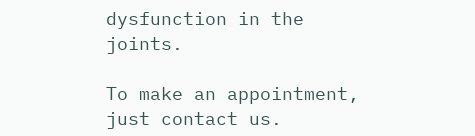dysfunction in the joints.

To make an appointment, just contact us.